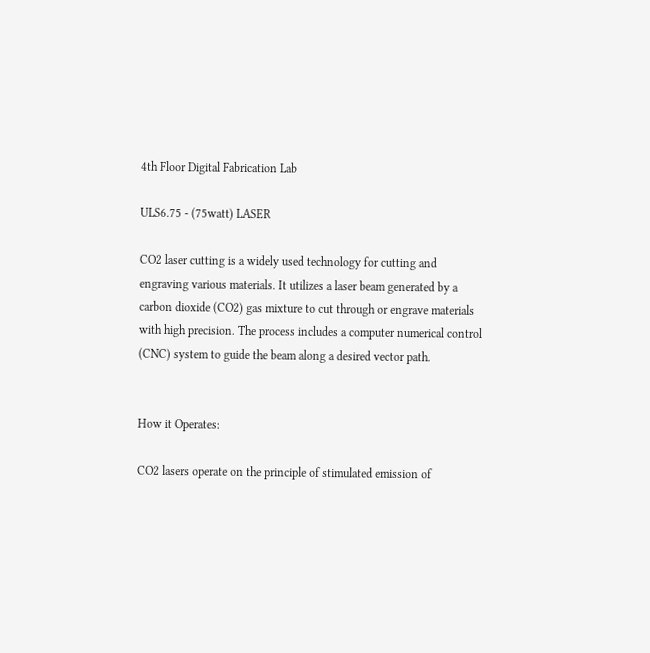4th Floor Digital Fabrication Lab

ULS6.75 - (75watt) LASER

CO2 laser cutting is a widely used technology for cutting and engraving various materials. It utilizes a laser beam generated by a carbon dioxide (CO2) gas mixture to cut through or engrave materials with high precision. The process includes a computer numerical control (CNC) system to guide the beam along a desired vector path.


How it Operates:

CO2 lasers operate on the principle of stimulated emission of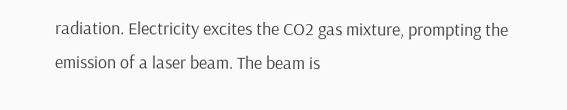radiation. Electricity excites the CO2 gas mixture, prompting the emission of a laser beam. The beam is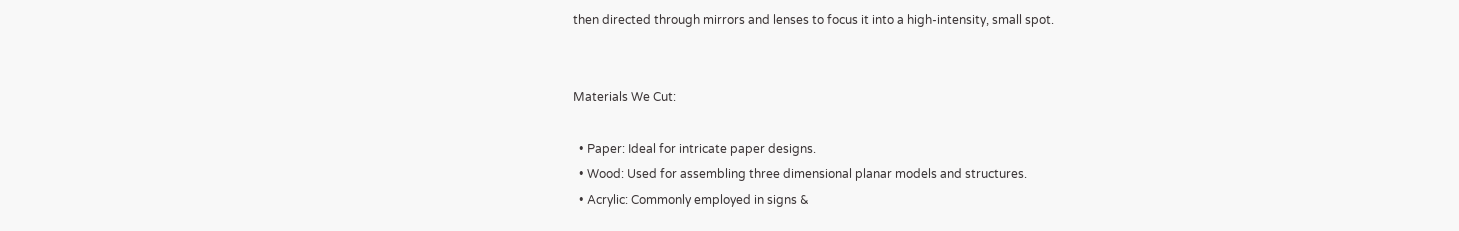then directed through mirrors and lenses to focus it into a high-intensity, small spot.


Materials We Cut:

  • Paper: Ideal for intricate paper designs.
  • Wood: Used for assembling three dimensional planar models and structures.
  • Acrylic: Commonly employed in signs &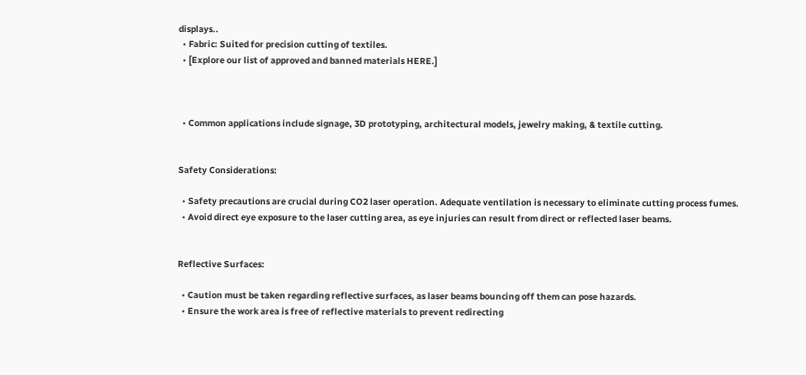displays..
  • Fabric: Suited for precision cutting of textiles.
  • [Explore our list of approved and banned materials HERE.]



  • Common applications include signage, 3D prototyping, architectural models, jewelry making, & textile cutting.


Safety Considerations:

  • Safety precautions are crucial during CO2 laser operation. Adequate ventilation is necessary to eliminate cutting process fumes.
  • Avoid direct eye exposure to the laser cutting area, as eye injuries can result from direct or reflected laser beams.


Reflective Surfaces:

  • Caution must be taken regarding reflective surfaces, as laser beams bouncing off them can pose hazards.
  • Ensure the work area is free of reflective materials to prevent redirecting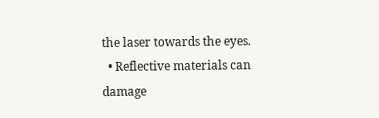the laser towards the eyes.
  • Reflective materials can damage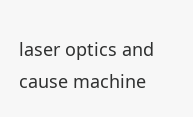laser optics and cause machine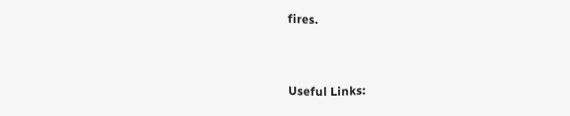fires.


Useful Links: